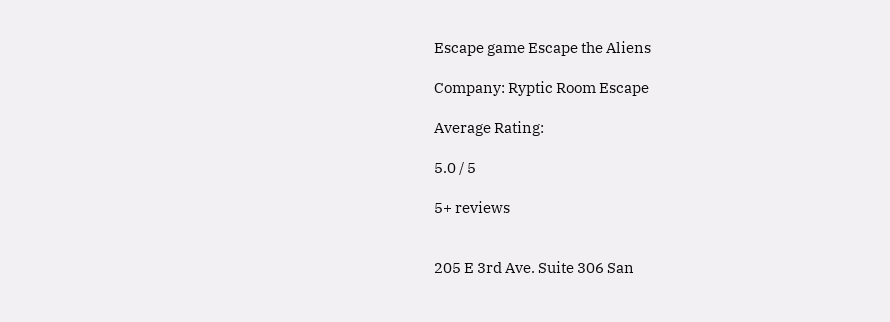Escape game Escape the Aliens

Company: Ryptic Room Escape

Average Rating:

5.0 / 5

5+ reviews


205 E 3rd Ave. Suite 306 San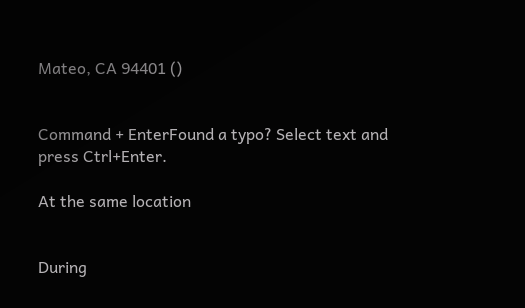Mateo, CA 94401 ()


Command + EnterFound a typo? Select text and press Ctrl+Enter.

At the same location


During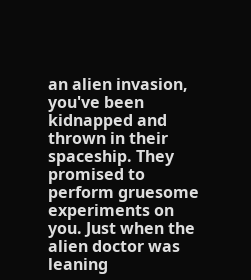an alien invasion, you've been kidnapped and thrown in their spaceship. They promised to perform gruesome experiments on you. Just when the alien doctor was leaning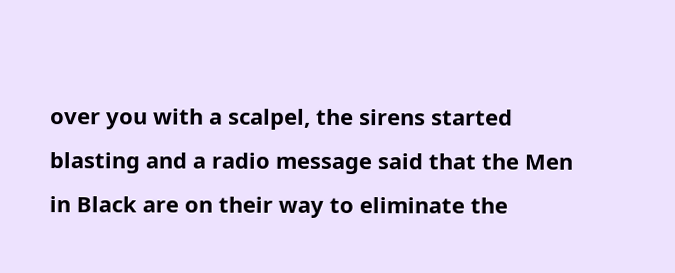over you with a scalpel, the sirens started blasting and a radio message said that the Men in Black are on their way to eliminate the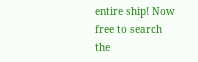entire ship! Now free to search the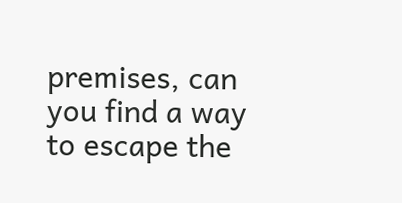premises, can you find a way to escape the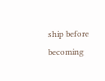ship before becoming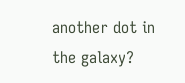another dot in the galaxy?